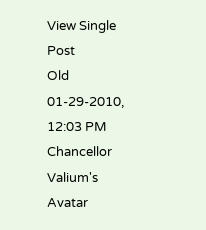View Single Post
Old 01-29-2010, 12:03 PM
Chancellor Valium's Avatar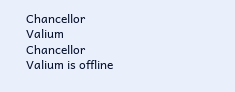Chancellor Valium Chancellor Valium is offline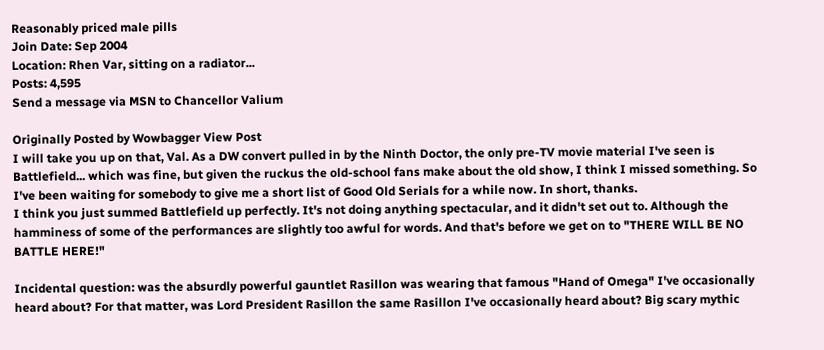Reasonably priced male pills
Join Date: Sep 2004
Location: Rhen Var, sitting on a radiator...
Posts: 4,595
Send a message via MSN to Chancellor Valium

Originally Posted by Wowbagger View Post
I will take you up on that, Val. As a DW convert pulled in by the Ninth Doctor, the only pre-TV movie material I've seen is Battlefield... which was fine, but given the ruckus the old-school fans make about the old show, I think I missed something. So I've been waiting for somebody to give me a short list of Good Old Serials for a while now. In short, thanks.
I think you just summed Battlefield up perfectly. It's not doing anything spectacular, and it didn't set out to. Although the hamminess of some of the performances are slightly too awful for words. And that's before we get on to "THERE WILL BE NO BATTLE HERE!"

Incidental question: was the absurdly powerful gauntlet Rasillon was wearing that famous "Hand of Omega" I've occasionally heard about? For that matter, was Lord President Rasillon the same Rasillon I've occasionally heard about? Big scary mythic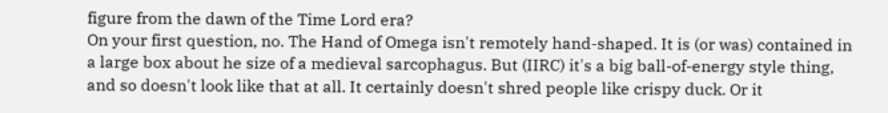figure from the dawn of the Time Lord era?
On your first question, no. The Hand of Omega isn't remotely hand-shaped. It is (or was) contained in a large box about he size of a medieval sarcophagus. But (IIRC) it's a big ball-of-energy style thing, and so doesn't look like that at all. It certainly doesn't shred people like crispy duck. Or it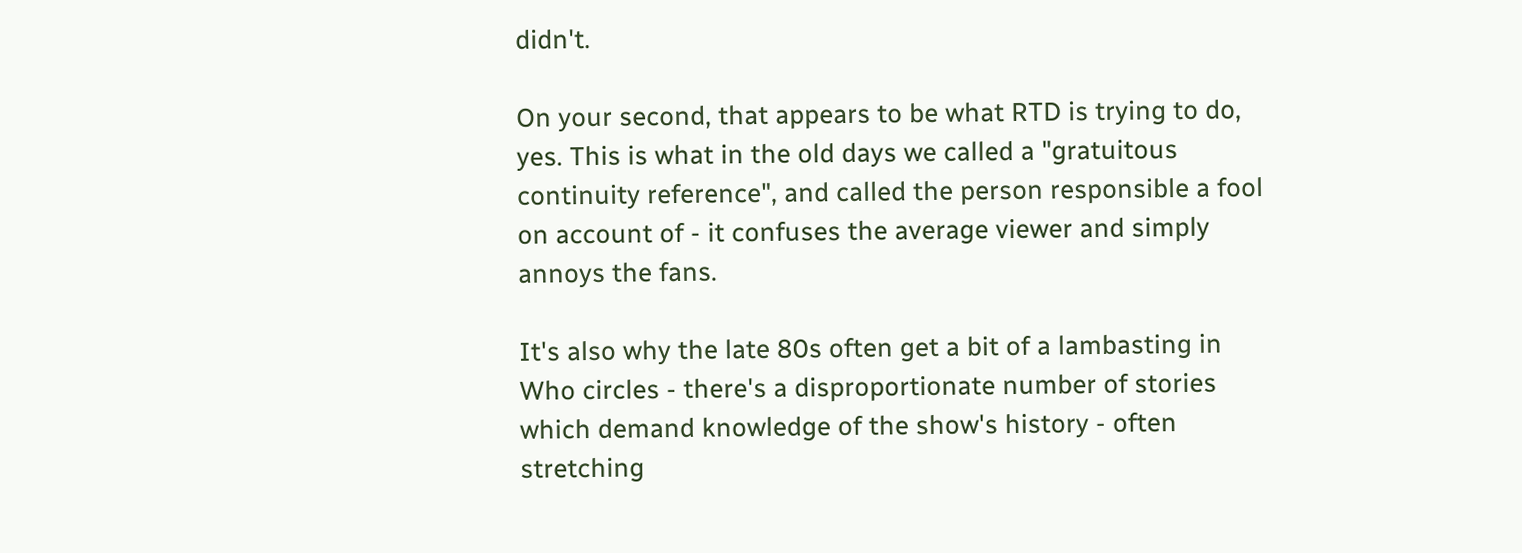didn't.

On your second, that appears to be what RTD is trying to do, yes. This is what in the old days we called a "gratuitous continuity reference", and called the person responsible a fool on account of - it confuses the average viewer and simply annoys the fans.

It's also why the late 80s often get a bit of a lambasting in Who circles - there's a disproportionate number of stories which demand knowledge of the show's history - often stretching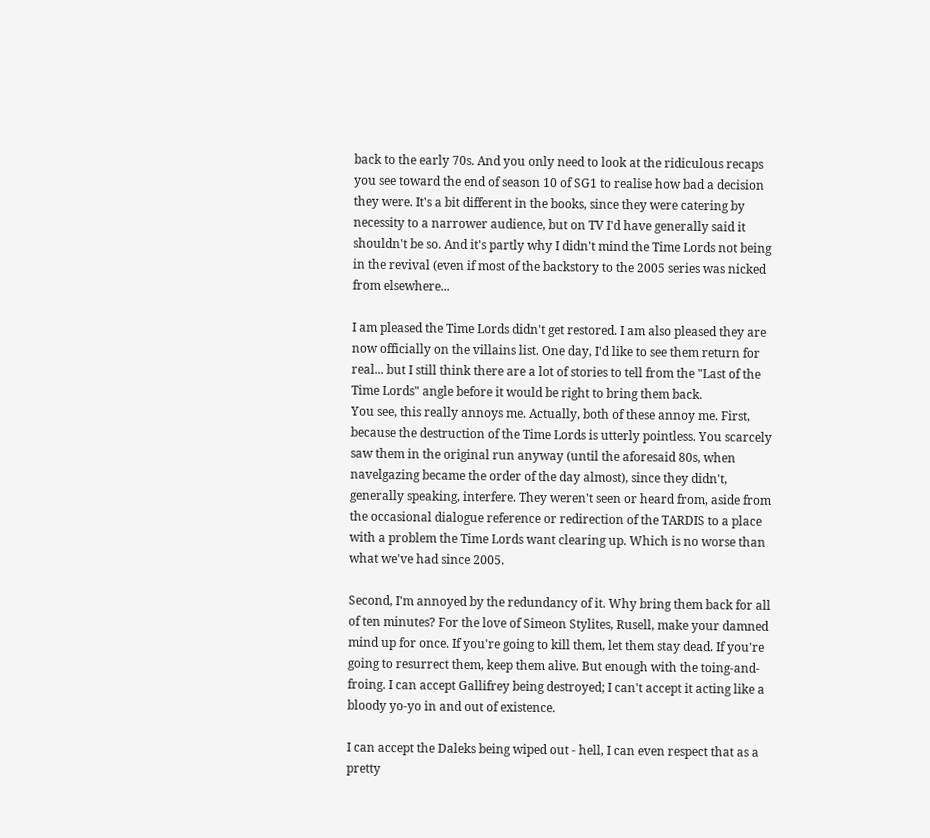back to the early 70s. And you only need to look at the ridiculous recaps you see toward the end of season 10 of SG1 to realise how bad a decision they were. It's a bit different in the books, since they were catering by necessity to a narrower audience, but on TV I'd have generally said it shouldn't be so. And it's partly why I didn't mind the Time Lords not being in the revival (even if most of the backstory to the 2005 series was nicked from elsewhere...

I am pleased the Time Lords didn't get restored. I am also pleased they are now officially on the villains list. One day, I'd like to see them return for real... but I still think there are a lot of stories to tell from the "Last of the Time Lords" angle before it would be right to bring them back.
You see, this really annoys me. Actually, both of these annoy me. First, because the destruction of the Time Lords is utterly pointless. You scarcely saw them in the original run anyway (until the aforesaid 80s, when navelgazing became the order of the day almost), since they didn't, generally speaking, interfere. They weren't seen or heard from, aside from the occasional dialogue reference or redirection of the TARDIS to a place with a problem the Time Lords want clearing up. Which is no worse than what we've had since 2005.

Second, I'm annoyed by the redundancy of it. Why bring them back for all of ten minutes? For the love of Simeon Stylites, Rusell, make your damned mind up for once. If you're going to kill them, let them stay dead. If you're going to resurrect them, keep them alive. But enough with the toing-and-froing. I can accept Gallifrey being destroyed; I can't accept it acting like a bloody yo-yo in and out of existence.

I can accept the Daleks being wiped out - hell, I can even respect that as a pretty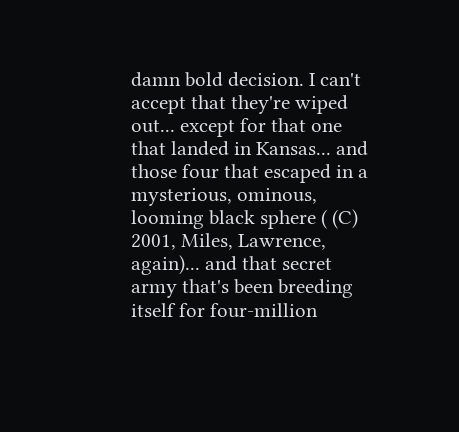damn bold decision. I can't accept that they're wiped out... except for that one that landed in Kansas... and those four that escaped in a mysterious, ominous, looming black sphere ( (C) 2001, Miles, Lawrence, again)... and that secret army that's been breeding itself for four-million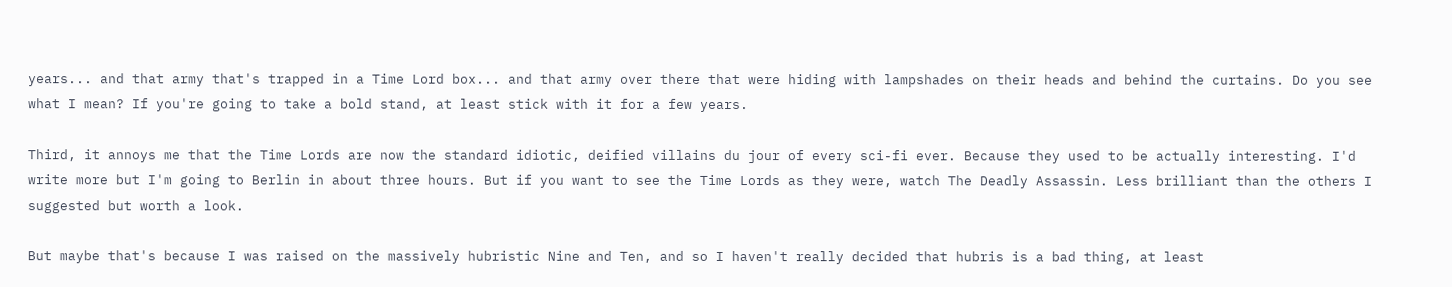years... and that army that's trapped in a Time Lord box... and that army over there that were hiding with lampshades on their heads and behind the curtains. Do you see what I mean? If you're going to take a bold stand, at least stick with it for a few years.

Third, it annoys me that the Time Lords are now the standard idiotic, deified villains du jour of every sci-fi ever. Because they used to be actually interesting. I'd write more but I'm going to Berlin in about three hours. But if you want to see the Time Lords as they were, watch The Deadly Assassin. Less brilliant than the others I suggested but worth a look.

But maybe that's because I was raised on the massively hubristic Nine and Ten, and so I haven't really decided that hubris is a bad thing, at least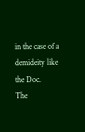in the case of a demideity like the Doc.
The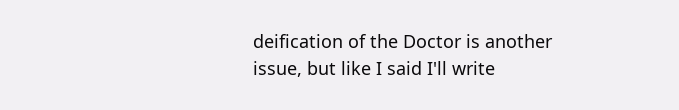deification of the Doctor is another issue, but like I said I'll write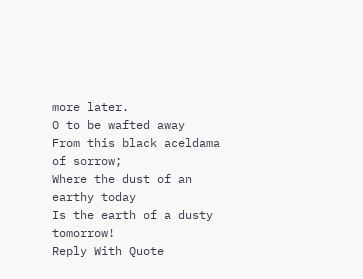more later.
O to be wafted away
From this black aceldama of sorrow;
Where the dust of an earthy today
Is the earth of a dusty tomorrow!
Reply With Quote